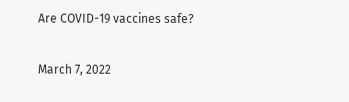Are COVID-19 vaccines safe?

March 7, 2022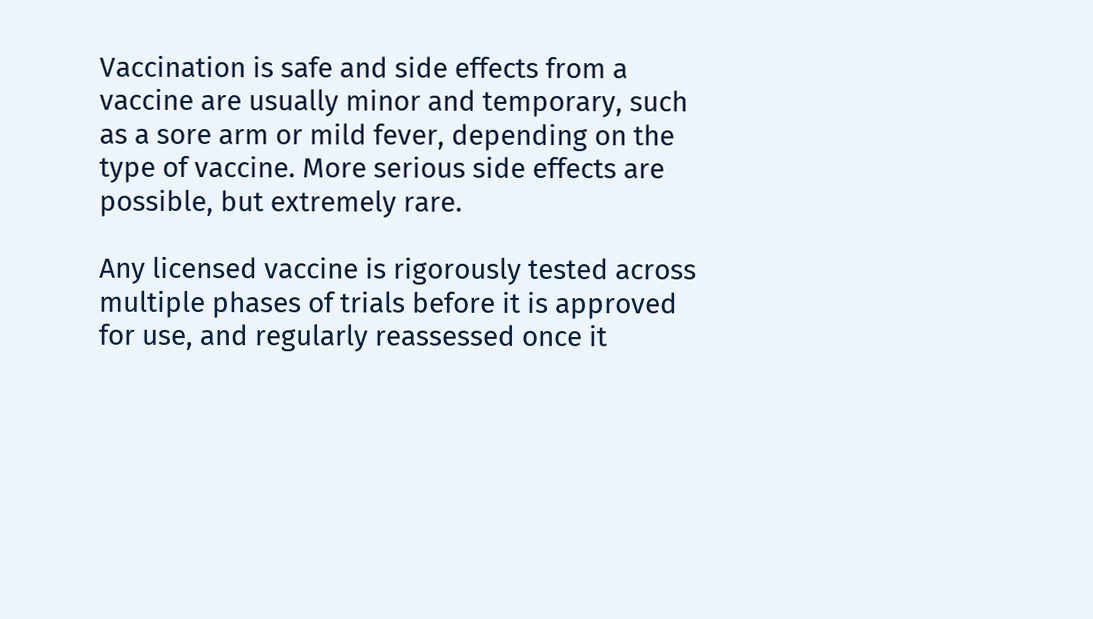Vaccination is safe and side effects from a vaccine are usually minor and temporary, such as a sore arm or mild fever, depending on the type of vaccine. More serious side effects are possible, but extremely rare.

Any licensed vaccine is rigorously tested across multiple phases of trials before it is approved for use, and regularly reassessed once it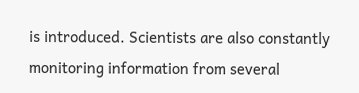is introduced. Scientists are also constantly monitoring information from several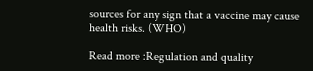sources for any sign that a vaccine may cause health risks. (WHO)

Read more :Regulation and quality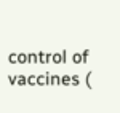control of vaccines (